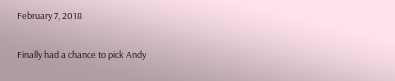February 7, 2018

Finally had a chance to pick Andy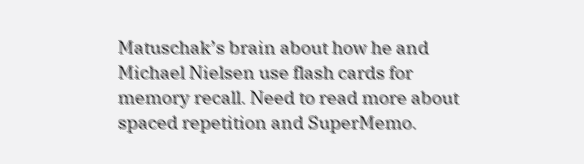Matuschak’s brain about how he and Michael Nielsen use flash cards for memory recall. Need to read more about spaced repetition and SuperMemo.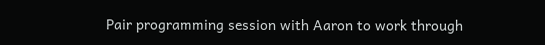Pair programming session with Aaron to work through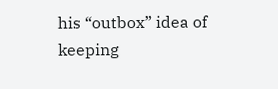his “outbox” idea of keeping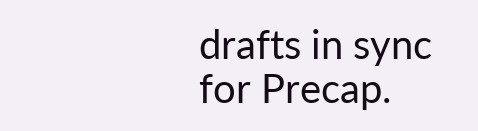drafts in sync for Precap.